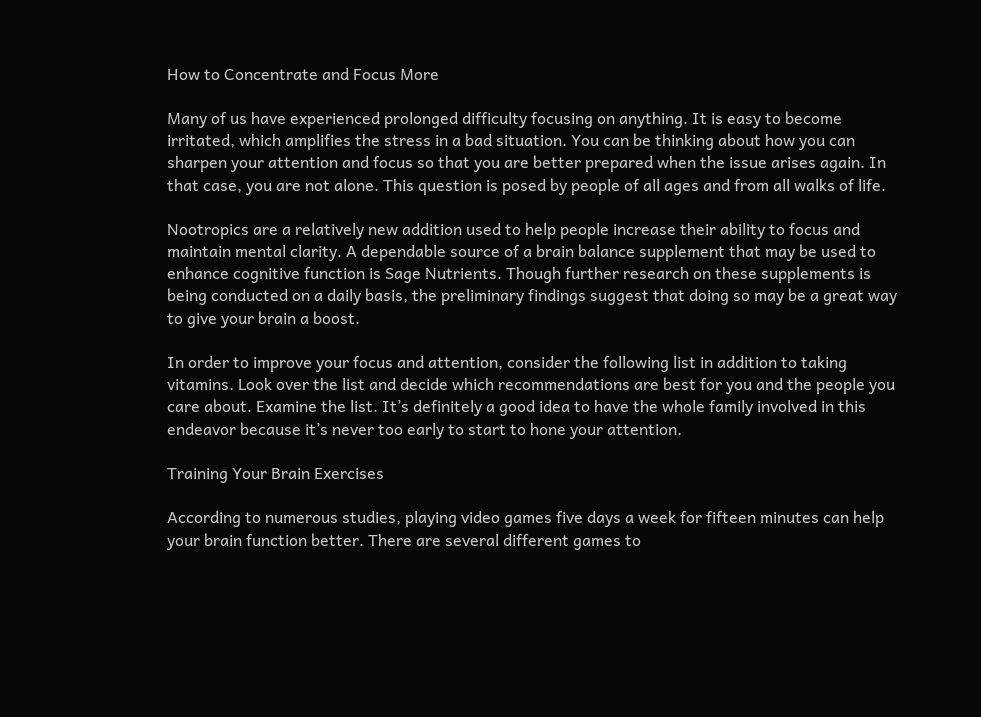How to Concentrate and Focus More

Many of us have experienced prolonged difficulty focusing on anything. It is easy to become irritated, which amplifies the stress in a bad situation. You can be thinking about how you can sharpen your attention and focus so that you are better prepared when the issue arises again. In that case, you are not alone. This question is posed by people of all ages and from all walks of life.

Nootropics are a relatively new addition used to help people increase their ability to focus and maintain mental clarity. A dependable source of a brain balance supplement that may be used to enhance cognitive function is Sage Nutrients. Though further research on these supplements is being conducted on a daily basis, the preliminary findings suggest that doing so may be a great way to give your brain a boost.

In order to improve your focus and attention, consider the following list in addition to taking vitamins. Look over the list and decide which recommendations are best for you and the people you care about. Examine the list. It’s definitely a good idea to have the whole family involved in this endeavor because it’s never too early to start to hone your attention.

Training Your Brain Exercises

According to numerous studies, playing video games five days a week for fifteen minutes can help your brain function better. There are several different games to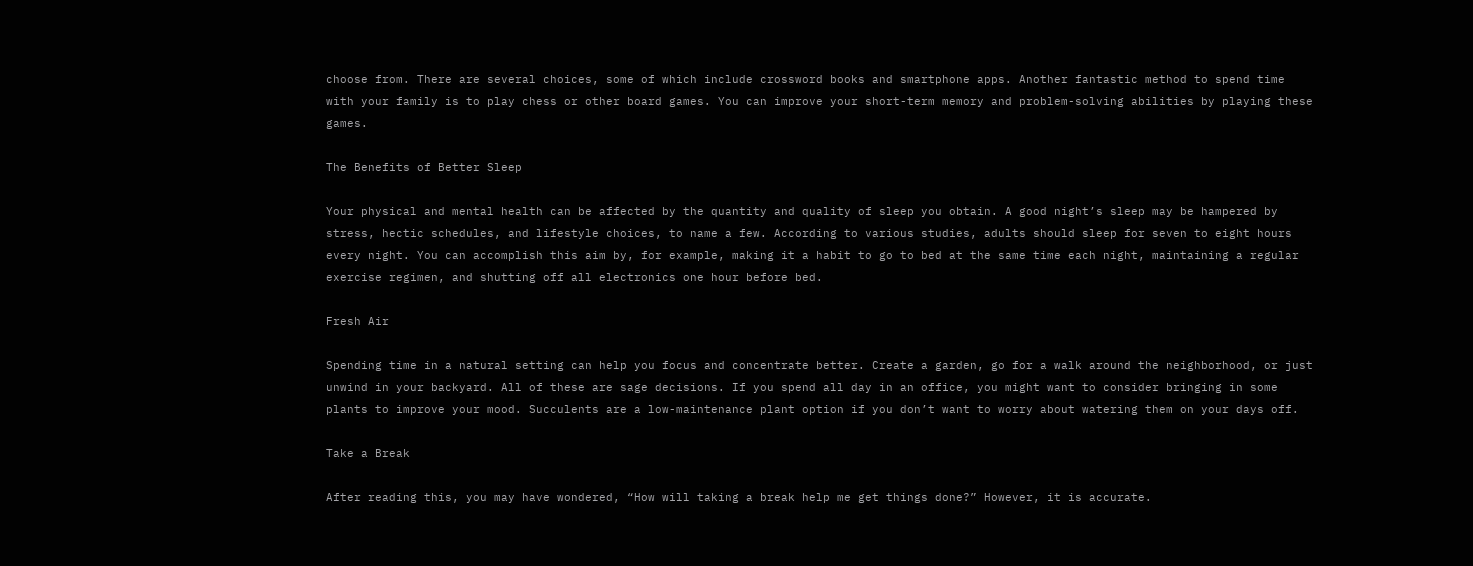choose from. There are several choices, some of which include crossword books and smartphone apps. Another fantastic method to spend time with your family is to play chess or other board games. You can improve your short-term memory and problem-solving abilities by playing these games.

The Benefits of Better Sleep

Your physical and mental health can be affected by the quantity and quality of sleep you obtain. A good night’s sleep may be hampered by stress, hectic schedules, and lifestyle choices, to name a few. According to various studies, adults should sleep for seven to eight hours every night. You can accomplish this aim by, for example, making it a habit to go to bed at the same time each night, maintaining a regular exercise regimen, and shutting off all electronics one hour before bed.

Fresh Air

Spending time in a natural setting can help you focus and concentrate better. Create a garden, go for a walk around the neighborhood, or just unwind in your backyard. All of these are sage decisions. If you spend all day in an office, you might want to consider bringing in some plants to improve your mood. Succulents are a low-maintenance plant option if you don’t want to worry about watering them on your days off.

Take a Break

After reading this, you may have wondered, “How will taking a break help me get things done?” However, it is accurate.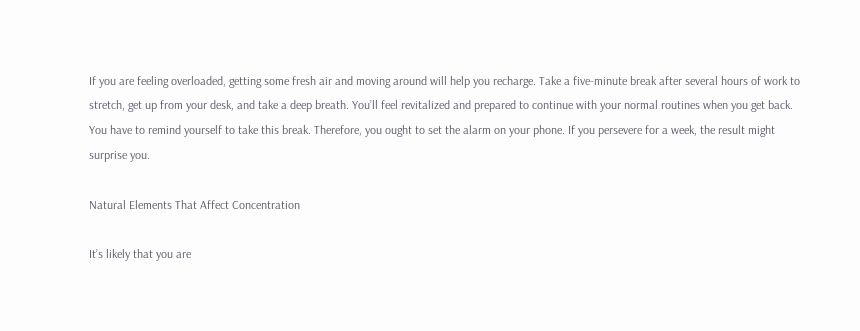If you are feeling overloaded, getting some fresh air and moving around will help you recharge. Take a five-minute break after several hours of work to stretch, get up from your desk, and take a deep breath. You’ll feel revitalized and prepared to continue with your normal routines when you get back. You have to remind yourself to take this break. Therefore, you ought to set the alarm on your phone. If you persevere for a week, the result might surprise you.

Natural Elements That Affect Concentration

It’s likely that you are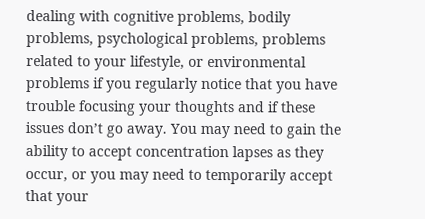dealing with cognitive problems, bodily problems, psychological problems, problems related to your lifestyle, or environmental problems if you regularly notice that you have trouble focusing your thoughts and if these issues don’t go away. You may need to gain the ability to accept concentration lapses as they occur, or you may need to temporarily accept that your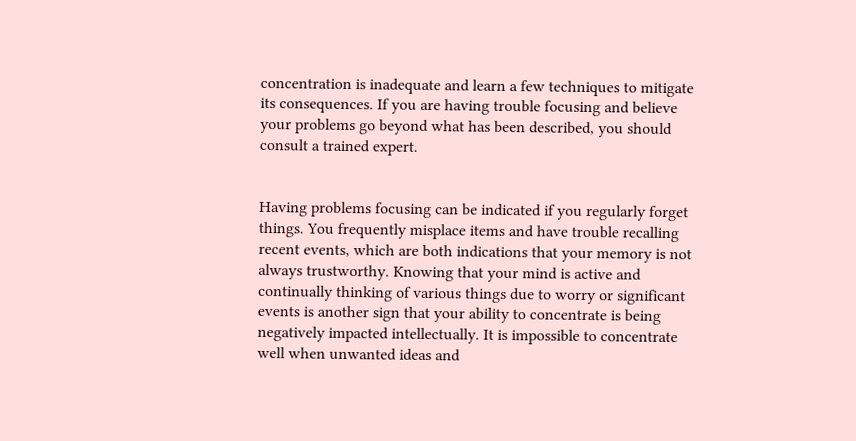concentration is inadequate and learn a few techniques to mitigate its consequences. If you are having trouble focusing and believe your problems go beyond what has been described, you should consult a trained expert.


Having problems focusing can be indicated if you regularly forget things. You frequently misplace items and have trouble recalling recent events, which are both indications that your memory is not always trustworthy. Knowing that your mind is active and continually thinking of various things due to worry or significant events is another sign that your ability to concentrate is being negatively impacted intellectually. It is impossible to concentrate well when unwanted ideas and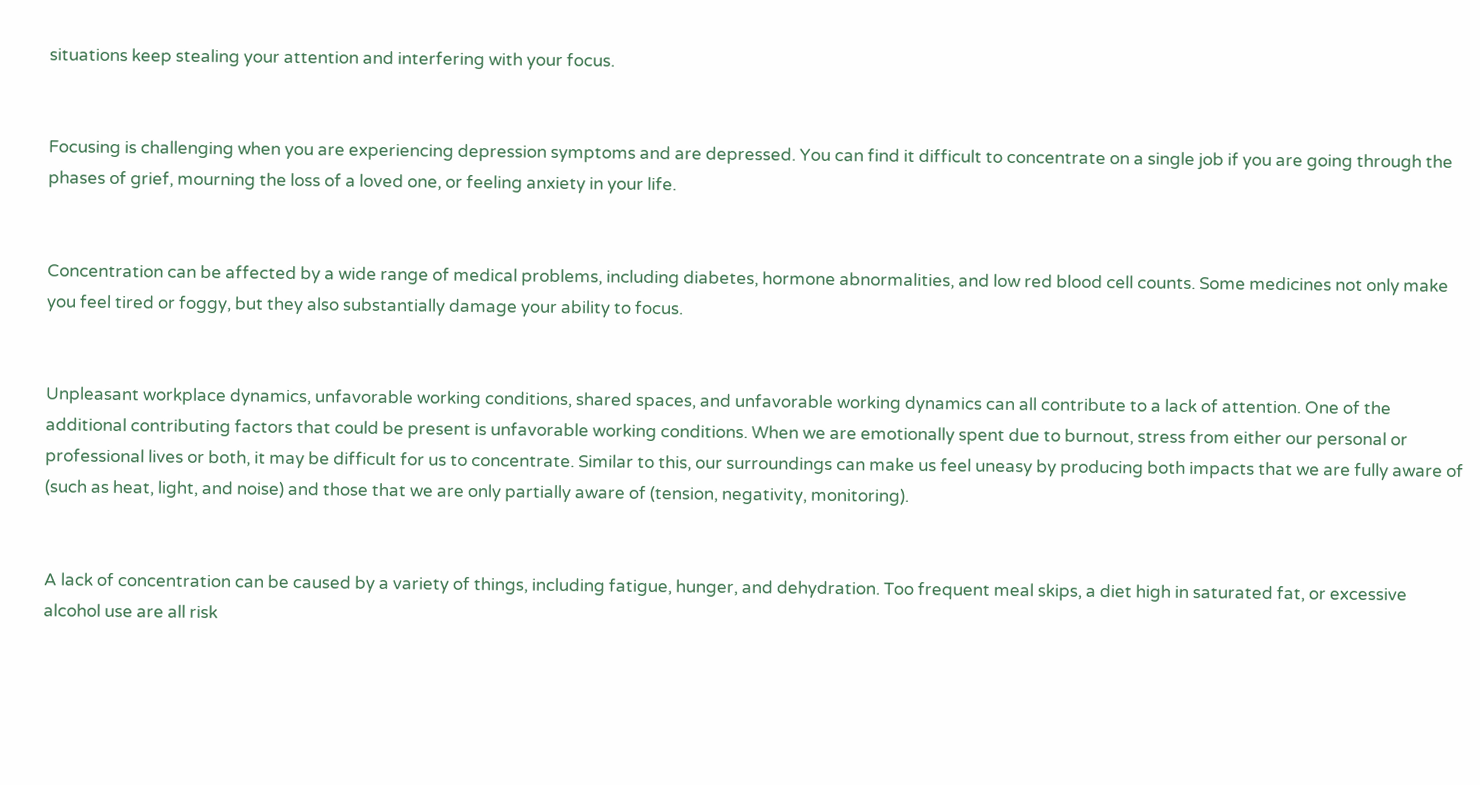situations keep stealing your attention and interfering with your focus.


Focusing is challenging when you are experiencing depression symptoms and are depressed. You can find it difficult to concentrate on a single job if you are going through the phases of grief, mourning the loss of a loved one, or feeling anxiety in your life.


Concentration can be affected by a wide range of medical problems, including diabetes, hormone abnormalities, and low red blood cell counts. Some medicines not only make you feel tired or foggy, but they also substantially damage your ability to focus.


Unpleasant workplace dynamics, unfavorable working conditions, shared spaces, and unfavorable working dynamics can all contribute to a lack of attention. One of the additional contributing factors that could be present is unfavorable working conditions. When we are emotionally spent due to burnout, stress from either our personal or professional lives or both, it may be difficult for us to concentrate. Similar to this, our surroundings can make us feel uneasy by producing both impacts that we are fully aware of (such as heat, light, and noise) and those that we are only partially aware of (tension, negativity, monitoring).


A lack of concentration can be caused by a variety of things, including fatigue, hunger, and dehydration. Too frequent meal skips, a diet high in saturated fat, or excessive alcohol use are all risk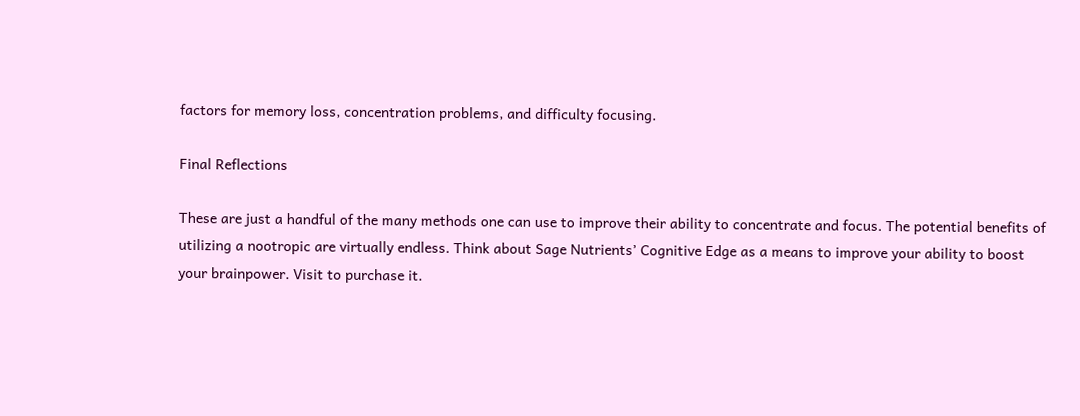factors for memory loss, concentration problems, and difficulty focusing.

Final Reflections

These are just a handful of the many methods one can use to improve their ability to concentrate and focus. The potential benefits of utilizing a nootropic are virtually endless. Think about Sage Nutrients’ Cognitive Edge as a means to improve your ability to boost your brainpower. Visit to purchase it.